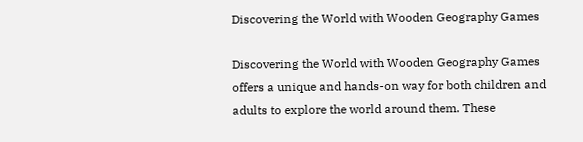Discovering the World with Wooden Geography Games

Discovering the World with Wooden Geography Games offers a unique and hands-on way for both children and adults to explore the world around them. These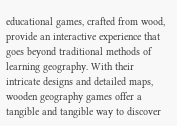educational games, crafted from wood, provide an interactive experience that goes beyond traditional methods of learning geography. With their intricate designs and detailed maps, wooden geography games offer a tangible and tangible way to discover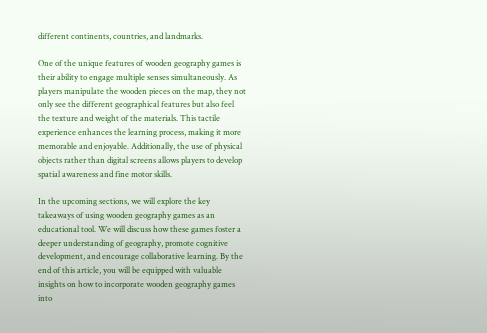different continents, countries, and landmarks.

One of the unique features of wooden geography games is their ability to engage multiple senses simultaneously. As players manipulate the wooden pieces on the map, they not only see the different geographical features but also feel the texture and weight of the materials. This tactile experience enhances the learning process, making it more memorable and enjoyable. Additionally, the use of physical objects rather than digital screens allows players to develop spatial awareness and fine motor skills.

In the upcoming sections, we will explore the key takeaways of using wooden geography games as an educational tool. We will discuss how these games foster a deeper understanding of geography, promote cognitive development, and encourage collaborative learning. By the end of this article, you will be equipped with valuable insights on how to incorporate wooden geography games into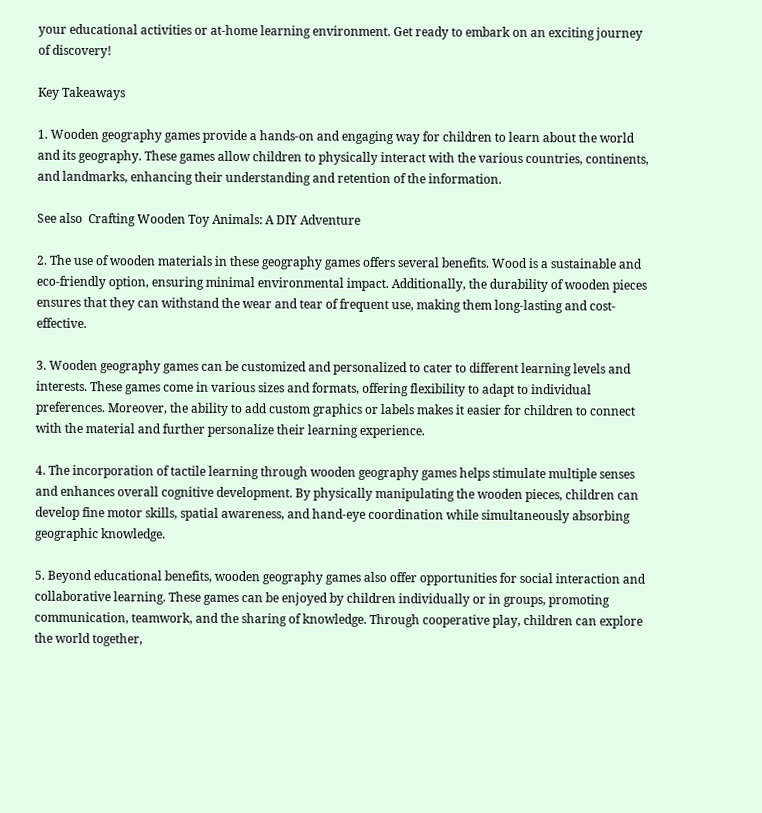your educational activities or at-home learning environment. Get ready to embark on an exciting journey of discovery!

Key Takeaways

1. Wooden geography games provide a hands-on and engaging way for children to learn about the world and its geography. These games allow children to physically interact with the various countries, continents, and landmarks, enhancing their understanding and retention of the information.

See also  Crafting Wooden Toy Animals: A DIY Adventure

2. The use of wooden materials in these geography games offers several benefits. Wood is a sustainable and eco-friendly option, ensuring minimal environmental impact. Additionally, the durability of wooden pieces ensures that they can withstand the wear and tear of frequent use, making them long-lasting and cost-effective.

3. Wooden geography games can be customized and personalized to cater to different learning levels and interests. These games come in various sizes and formats, offering flexibility to adapt to individual preferences. Moreover, the ability to add custom graphics or labels makes it easier for children to connect with the material and further personalize their learning experience.

4. The incorporation of tactile learning through wooden geography games helps stimulate multiple senses and enhances overall cognitive development. By physically manipulating the wooden pieces, children can develop fine motor skills, spatial awareness, and hand-eye coordination while simultaneously absorbing geographic knowledge.

5. Beyond educational benefits, wooden geography games also offer opportunities for social interaction and collaborative learning. These games can be enjoyed by children individually or in groups, promoting communication, teamwork, and the sharing of knowledge. Through cooperative play, children can explore the world together,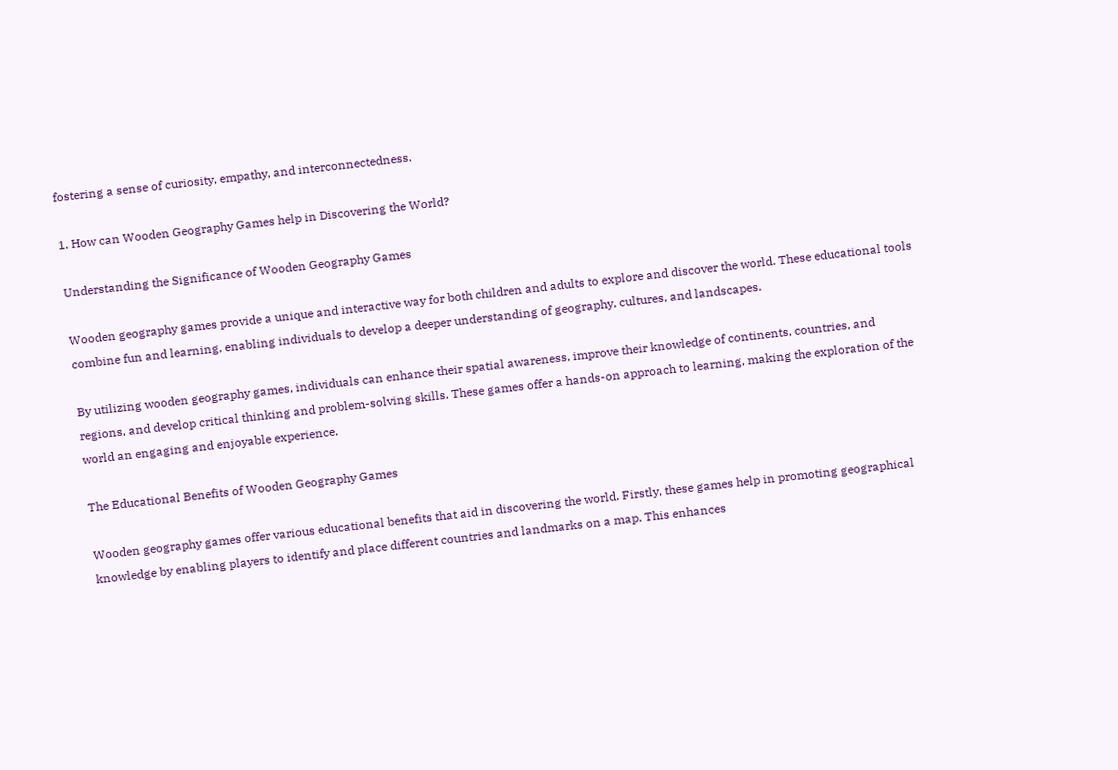fostering a sense of curiosity, empathy, and interconnectedness.

1. How can Wooden Geography Games help in Discovering the World?

Understanding the Significance of Wooden Geography Games

Wooden geography games provide a unique and interactive way for both children and adults to explore and discover the world. These educational tools combine fun and learning, enabling individuals to develop a deeper understanding of geography, cultures, and landscapes.

By utilizing wooden geography games, individuals can enhance their spatial awareness, improve their knowledge of continents, countries, and regions, and develop critical thinking and problem-solving skills. These games offer a hands-on approach to learning, making the exploration of the world an engaging and enjoyable experience.

The Educational Benefits of Wooden Geography Games

Wooden geography games offer various educational benefits that aid in discovering the world. Firstly, these games help in promoting geographical knowledge by enabling players to identify and place different countries and landmarks on a map. This enhances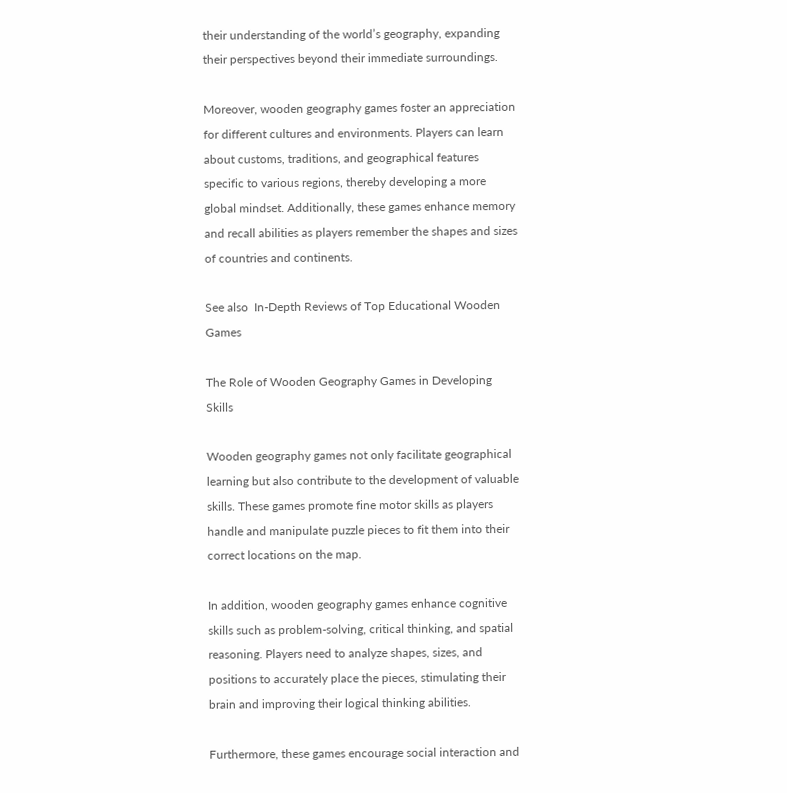their understanding of the world’s geography, expanding their perspectives beyond their immediate surroundings.

Moreover, wooden geography games foster an appreciation for different cultures and environments. Players can learn about customs, traditions, and geographical features specific to various regions, thereby developing a more global mindset. Additionally, these games enhance memory and recall abilities as players remember the shapes and sizes of countries and continents.

See also  In-Depth Reviews of Top Educational Wooden Games

The Role of Wooden Geography Games in Developing Skills

Wooden geography games not only facilitate geographical learning but also contribute to the development of valuable skills. These games promote fine motor skills as players handle and manipulate puzzle pieces to fit them into their correct locations on the map.

In addition, wooden geography games enhance cognitive skills such as problem-solving, critical thinking, and spatial reasoning. Players need to analyze shapes, sizes, and positions to accurately place the pieces, stimulating their brain and improving their logical thinking abilities.

Furthermore, these games encourage social interaction and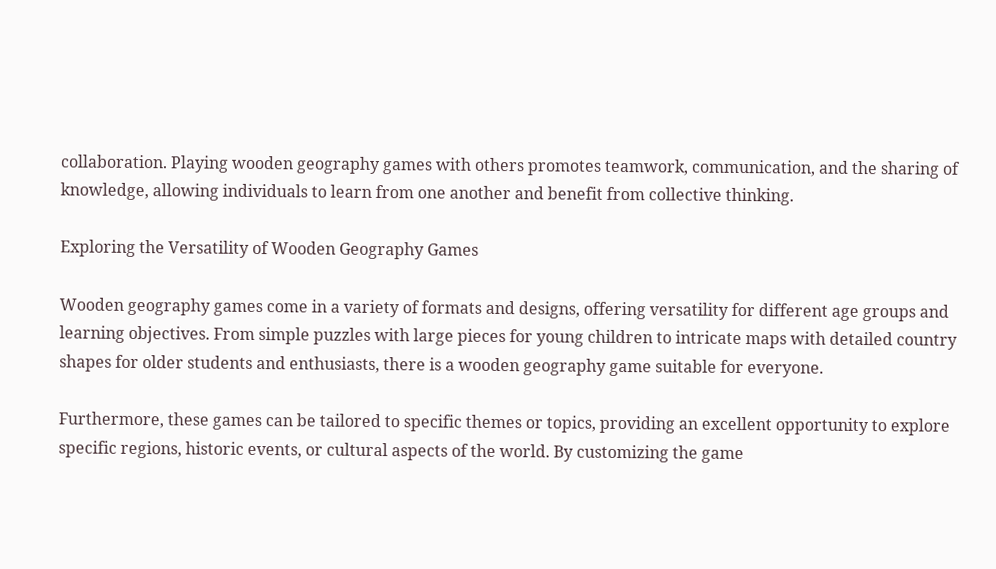collaboration. Playing wooden geography games with others promotes teamwork, communication, and the sharing of knowledge, allowing individuals to learn from one another and benefit from collective thinking.

Exploring the Versatility of Wooden Geography Games

Wooden geography games come in a variety of formats and designs, offering versatility for different age groups and learning objectives. From simple puzzles with large pieces for young children to intricate maps with detailed country shapes for older students and enthusiasts, there is a wooden geography game suitable for everyone.

Furthermore, these games can be tailored to specific themes or topics, providing an excellent opportunity to explore specific regions, historic events, or cultural aspects of the world. By customizing the game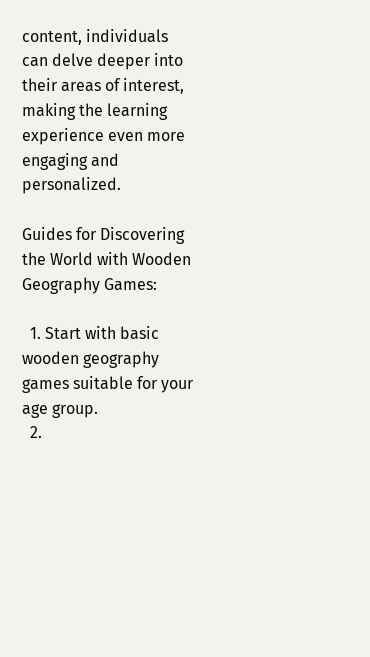content, individuals can delve deeper into their areas of interest, making the learning experience even more engaging and personalized.

Guides for Discovering the World with Wooden Geography Games:

  1. Start with basic wooden geography games suitable for your age group.
  2.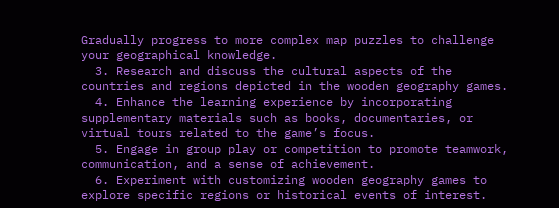Gradually progress to more complex map puzzles to challenge your geographical knowledge.
  3. Research and discuss the cultural aspects of the countries and regions depicted in the wooden geography games.
  4. Enhance the learning experience by incorporating supplementary materials such as books, documentaries, or virtual tours related to the game’s focus.
  5. Engage in group play or competition to promote teamwork, communication, and a sense of achievement.
  6. Experiment with customizing wooden geography games to explore specific regions or historical events of interest.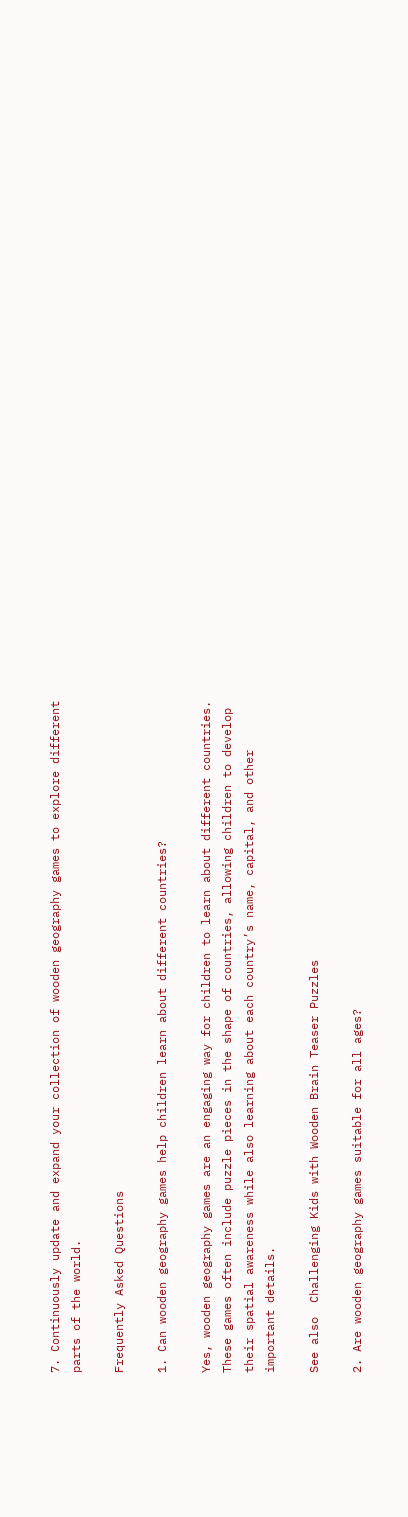7. Continuously update and expand your collection of wooden geography games to explore different parts of the world.

Frequently Asked Questions

1. Can wooden geography games help children learn about different countries?

Yes, wooden geography games are an engaging way for children to learn about different countries. These games often include puzzle pieces in the shape of countries, allowing children to develop their spatial awareness while also learning about each country’s name, capital, and other important details.

See also  Challenging Kids with Wooden Brain Teaser Puzzles

2. Are wooden geography games suitable for all ages?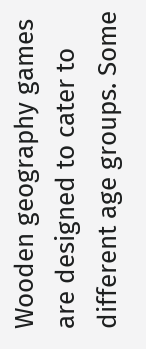Wooden geography games are designed to cater to different age groups. Some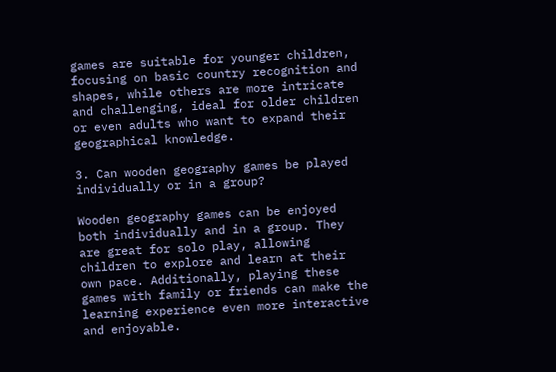games are suitable for younger children, focusing on basic country recognition and shapes, while others are more intricate and challenging, ideal for older children or even adults who want to expand their geographical knowledge.

3. Can wooden geography games be played individually or in a group?

Wooden geography games can be enjoyed both individually and in a group. They are great for solo play, allowing children to explore and learn at their own pace. Additionally, playing these games with family or friends can make the learning experience even more interactive and enjoyable.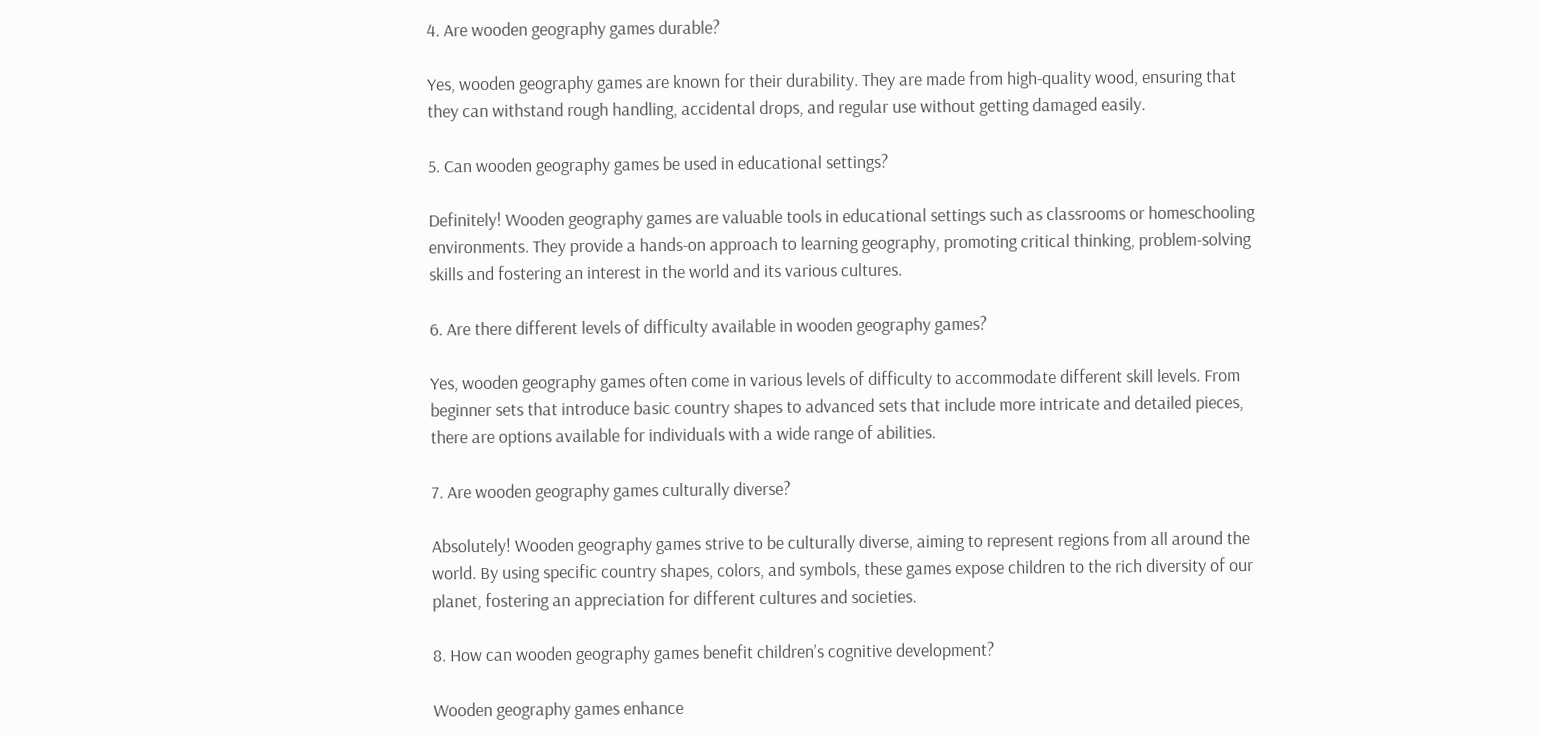4. Are wooden geography games durable?

Yes, wooden geography games are known for their durability. They are made from high-quality wood, ensuring that they can withstand rough handling, accidental drops, and regular use without getting damaged easily.

5. Can wooden geography games be used in educational settings?

Definitely! Wooden geography games are valuable tools in educational settings such as classrooms or homeschooling environments. They provide a hands-on approach to learning geography, promoting critical thinking, problem-solving skills and fostering an interest in the world and its various cultures.

6. Are there different levels of difficulty available in wooden geography games?

Yes, wooden geography games often come in various levels of difficulty to accommodate different skill levels. From beginner sets that introduce basic country shapes to advanced sets that include more intricate and detailed pieces, there are options available for individuals with a wide range of abilities.

7. Are wooden geography games culturally diverse?

Absolutely! Wooden geography games strive to be culturally diverse, aiming to represent regions from all around the world. By using specific country shapes, colors, and symbols, these games expose children to the rich diversity of our planet, fostering an appreciation for different cultures and societies.

8. How can wooden geography games benefit children’s cognitive development?

Wooden geography games enhance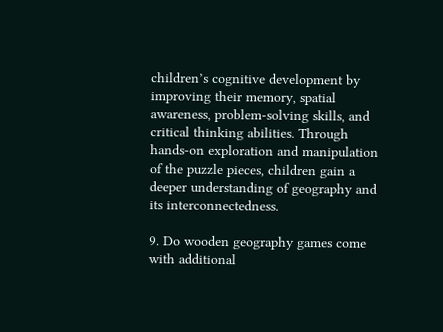children’s cognitive development by improving their memory, spatial awareness, problem-solving skills, and critical thinking abilities. Through hands-on exploration and manipulation of the puzzle pieces, children gain a deeper understanding of geography and its interconnectedness.

9. Do wooden geography games come with additional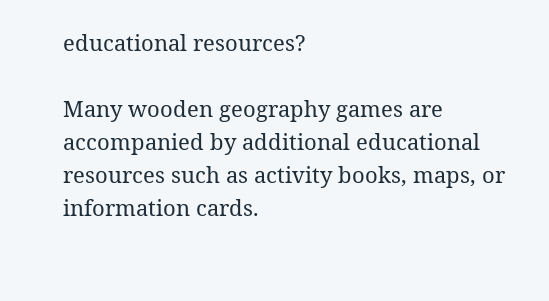educational resources?

Many wooden geography games are accompanied by additional educational resources such as activity books, maps, or information cards.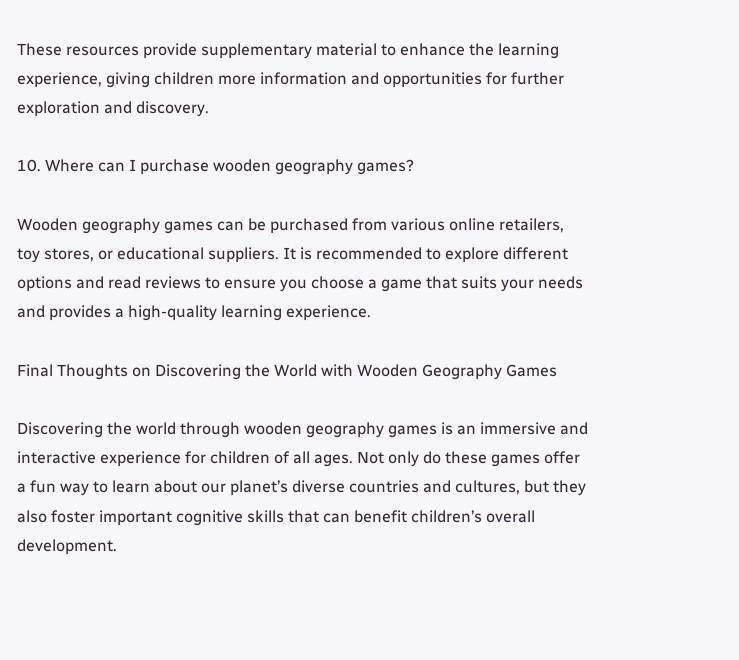These resources provide supplementary material to enhance the learning experience, giving children more information and opportunities for further exploration and discovery.

10. Where can I purchase wooden geography games?

Wooden geography games can be purchased from various online retailers, toy stores, or educational suppliers. It is recommended to explore different options and read reviews to ensure you choose a game that suits your needs and provides a high-quality learning experience.

Final Thoughts on Discovering the World with Wooden Geography Games

Discovering the world through wooden geography games is an immersive and interactive experience for children of all ages. Not only do these games offer a fun way to learn about our planet’s diverse countries and cultures, but they also foster important cognitive skills that can benefit children’s overall development.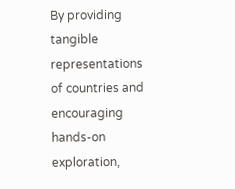By providing tangible representations of countries and encouraging hands-on exploration,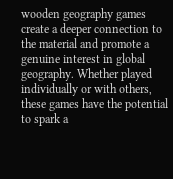wooden geography games create a deeper connection to the material and promote a genuine interest in global geography. Whether played individually or with others, these games have the potential to spark a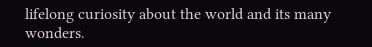lifelong curiosity about the world and its many wonders.